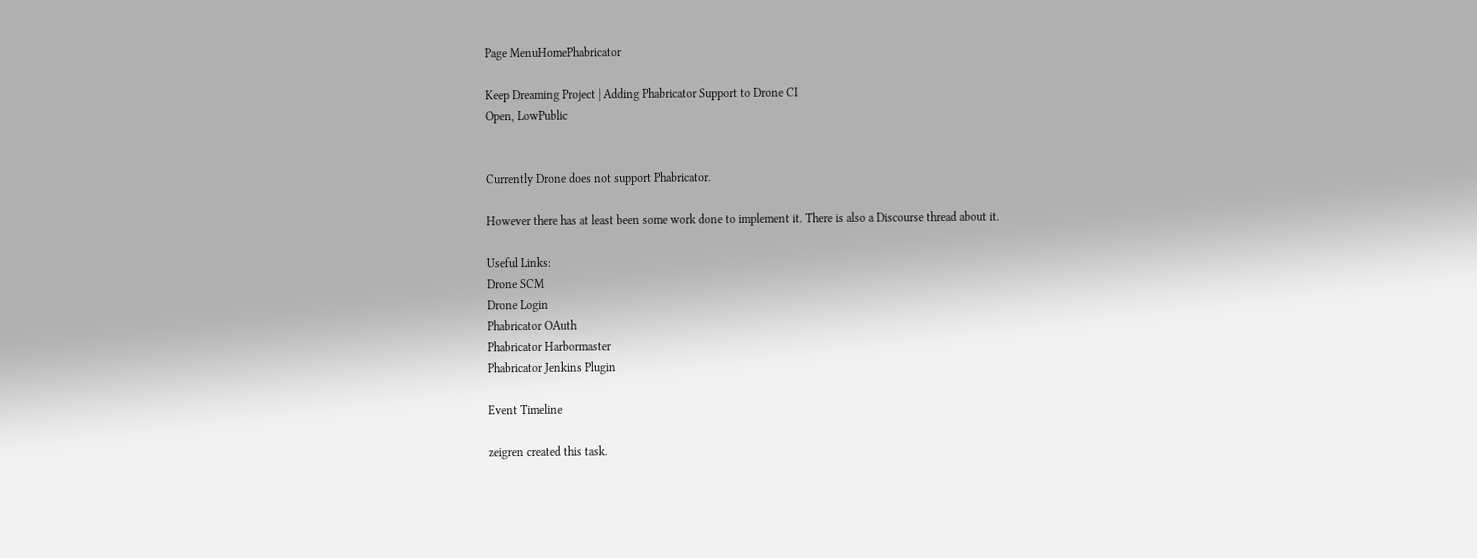Page MenuHomePhabricator

Keep Dreaming Project | Adding Phabricator Support to Drone CI
Open, LowPublic


Currently Drone does not support Phabricator.

However there has at least been some work done to implement it. There is also a Discourse thread about it.

Useful Links:
Drone SCM
Drone Login
Phabricator OAuth
Phabricator Harbormaster
Phabricator Jenkins Plugin

Event Timeline

zeigren created this task.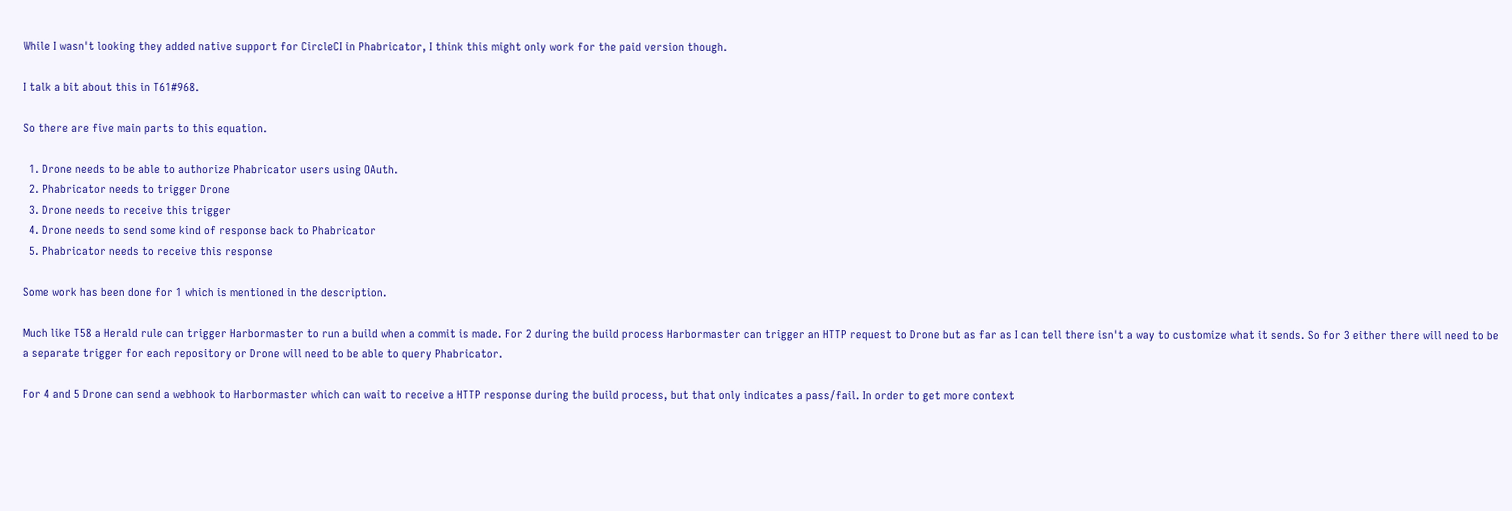While I wasn't looking they added native support for CircleCI in Phabricator, I think this might only work for the paid version though.

I talk a bit about this in T61#968.

So there are five main parts to this equation.

  1. Drone needs to be able to authorize Phabricator users using OAuth.
  2. Phabricator needs to trigger Drone
  3. Drone needs to receive this trigger
  4. Drone needs to send some kind of response back to Phabricator
  5. Phabricator needs to receive this response

Some work has been done for 1 which is mentioned in the description.

Much like T58 a Herald rule can trigger Harbormaster to run a build when a commit is made. For 2 during the build process Harbormaster can trigger an HTTP request to Drone but as far as I can tell there isn't a way to customize what it sends. So for 3 either there will need to be a separate trigger for each repository or Drone will need to be able to query Phabricator.

For 4 and 5 Drone can send a webhook to Harbormaster which can wait to receive a HTTP response during the build process, but that only indicates a pass/fail. In order to get more context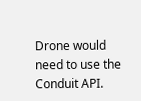Drone would need to use the Conduit API.